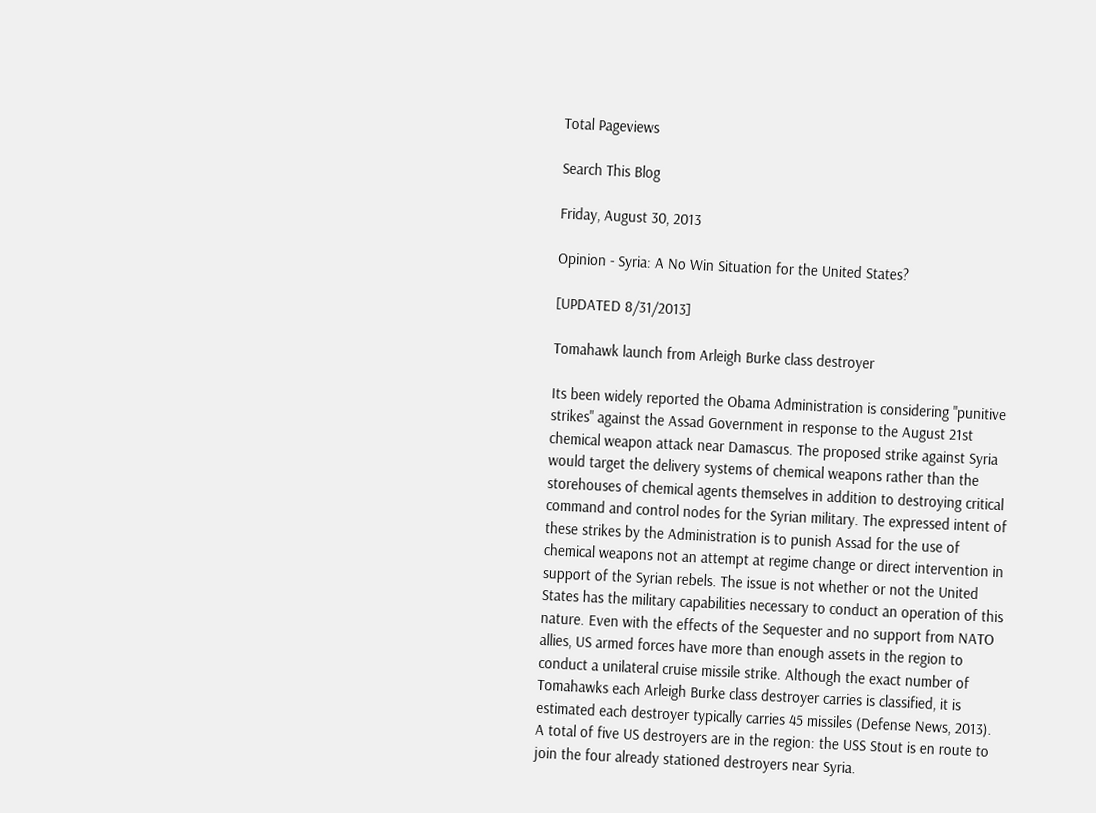Total Pageviews

Search This Blog

Friday, August 30, 2013

Opinion - Syria: A No Win Situation for the United States?

[UPDATED 8/31/2013]

Tomahawk launch from Arleigh Burke class destroyer

Its been widely reported the Obama Administration is considering "punitive strikes" against the Assad Government in response to the August 21st chemical weapon attack near Damascus. The proposed strike against Syria would target the delivery systems of chemical weapons rather than the storehouses of chemical agents themselves in addition to destroying critical command and control nodes for the Syrian military. The expressed intent of these strikes by the Administration is to punish Assad for the use of chemical weapons not an attempt at regime change or direct intervention in support of the Syrian rebels. The issue is not whether or not the United States has the military capabilities necessary to conduct an operation of this nature. Even with the effects of the Sequester and no support from NATO allies, US armed forces have more than enough assets in the region to conduct a unilateral cruise missile strike. Although the exact number of Tomahawks each Arleigh Burke class destroyer carries is classified, it is estimated each destroyer typically carries 45 missiles (Defense News, 2013). A total of five US destroyers are in the region: the USS Stout is en route to join the four already stationed destroyers near Syria.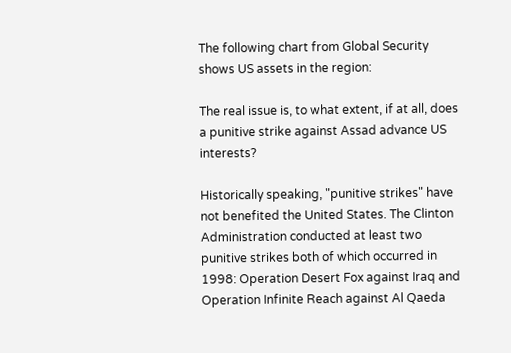The following chart from Global Security shows US assets in the region:

The real issue is, to what extent, if at all, does a punitive strike against Assad advance US interests?

Historically speaking, "punitive strikes" have not benefited the United States. The Clinton Administration conducted at least two punitive strikes both of which occurred in 1998: Operation Desert Fox against Iraq and Operation Infinite Reach against Al Qaeda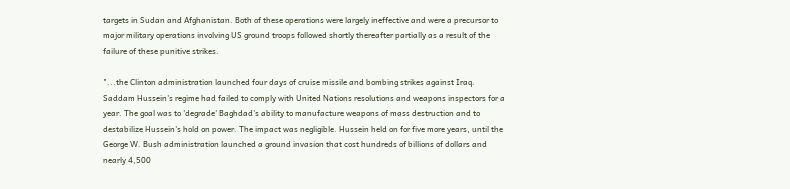targets in Sudan and Afghanistan. Both of these operations were largely ineffective and were a precursor to major military operations involving US ground troops followed shortly thereafter partially as a result of the failure of these punitive strikes.

"...the Clinton administration launched four days of cruise missile and bombing strikes against Iraq. Saddam Hussein's regime had failed to comply with United Nations resolutions and weapons inspectors for a year. The goal was to 'degrade' Baghdad's ability to manufacture weapons of mass destruction and to destabilize Hussein's hold on power. The impact was negligible. Hussein held on for five more years, until the George W. Bush administration launched a ground invasion that cost hundreds of billions of dollars and nearly 4,500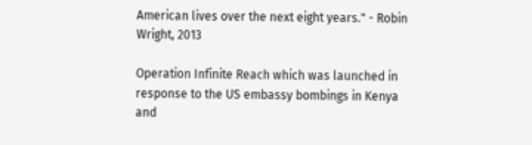American lives over the next eight years." - Robin Wright, 2013

Operation Infinite Reach which was launched in response to the US embassy bombings in Kenya and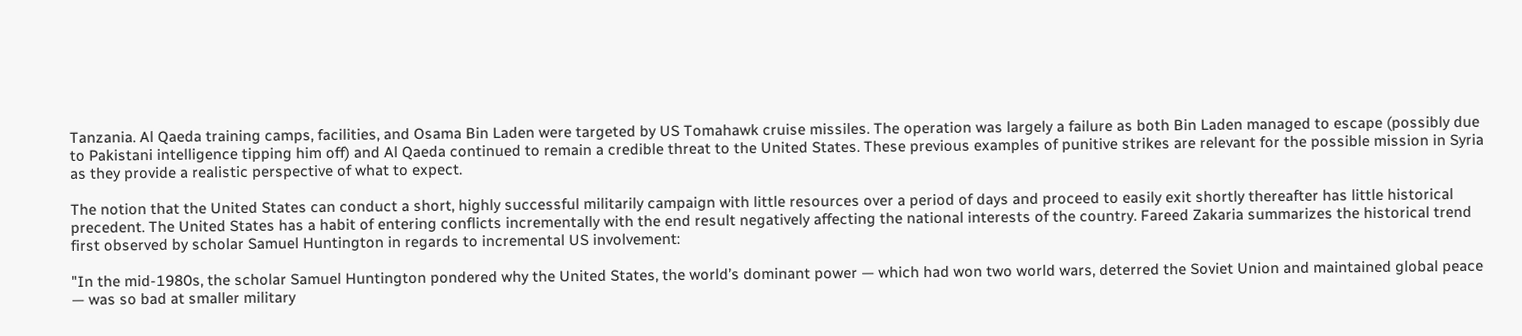Tanzania. Al Qaeda training camps, facilities, and Osama Bin Laden were targeted by US Tomahawk cruise missiles. The operation was largely a failure as both Bin Laden managed to escape (possibly due to Pakistani intelligence tipping him off) and Al Qaeda continued to remain a credible threat to the United States. These previous examples of punitive strikes are relevant for the possible mission in Syria as they provide a realistic perspective of what to expect.

The notion that the United States can conduct a short, highly successful militarily campaign with little resources over a period of days and proceed to easily exit shortly thereafter has little historical precedent. The United States has a habit of entering conflicts incrementally with the end result negatively affecting the national interests of the country. Fareed Zakaria summarizes the historical trend first observed by scholar Samuel Huntington in regards to incremental US involvement:

"In the mid-1980s, the scholar Samuel Huntington pondered why the United States, the world’s dominant power — which had won two world wars, deterred the Soviet Union and maintained global peace — was so bad at smaller military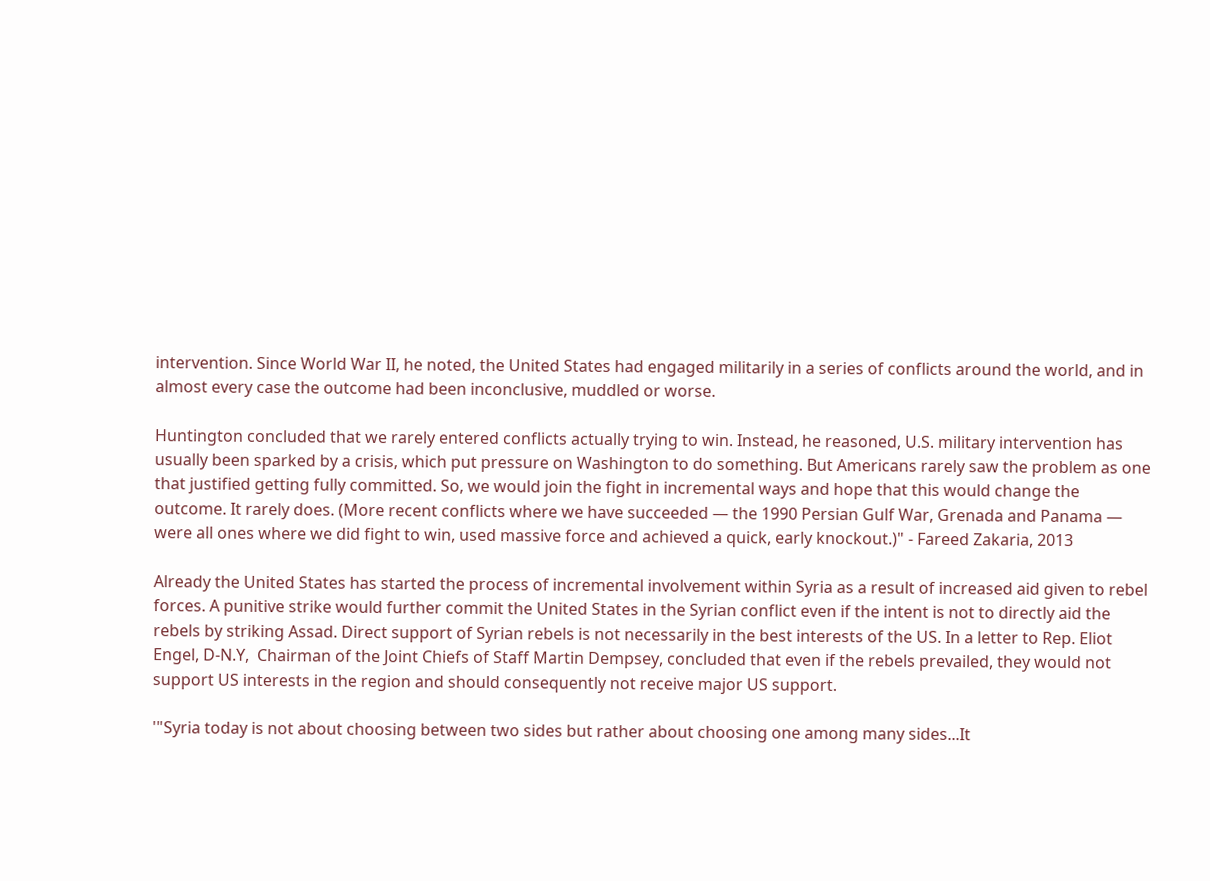intervention. Since World War II, he noted, the United States had engaged militarily in a series of conflicts around the world, and in almost every case the outcome had been inconclusive, muddled or worse.

Huntington concluded that we rarely entered conflicts actually trying to win. Instead, he reasoned, U.S. military intervention has usually been sparked by a crisis, which put pressure on Washington to do something. But Americans rarely saw the problem as one that justified getting fully committed. So, we would join the fight in incremental ways and hope that this would change the outcome. It rarely does. (More recent conflicts where we have succeeded — the 1990 Persian Gulf War, Grenada and Panama — were all ones where we did fight to win, used massive force and achieved a quick, early knockout.)" - Fareed Zakaria, 2013

Already the United States has started the process of incremental involvement within Syria as a result of increased aid given to rebel forces. A punitive strike would further commit the United States in the Syrian conflict even if the intent is not to directly aid the rebels by striking Assad. Direct support of Syrian rebels is not necessarily in the best interests of the US. In a letter to Rep. Eliot Engel, D-N.Y,  Chairman of the Joint Chiefs of Staff Martin Dempsey, concluded that even if the rebels prevailed, they would not support US interests in the region and should consequently not receive major US support.

'"Syria today is not about choosing between two sides but rather about choosing one among many sides...It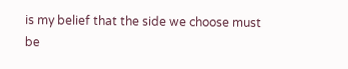is my belief that the side we choose must be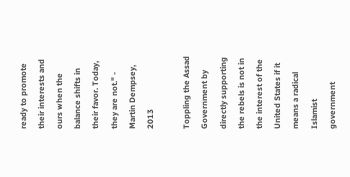ready to promote their interests and ours when the balance shifts in their favor. Today, they are not." - Martin Dempsey, 2013

Toppling the Assad Government by directly supporting the rebels is not in the interest of the United States if it means a radical Islamist government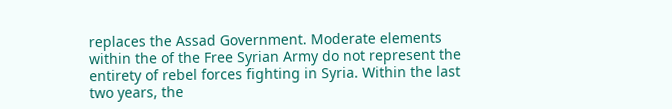replaces the Assad Government. Moderate elements within the of the Free Syrian Army do not represent the entirety of rebel forces fighting in Syria. Within the last two years, the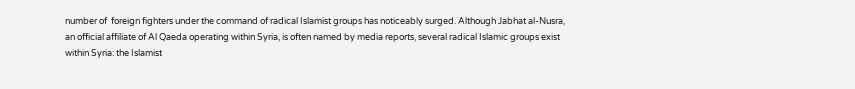number of  foreign fighters under the command of radical Islamist groups has noticeably surged. Although Jabhat al-Nusra, an official affiliate of Al Qaeda operating within Syria, is often named by media reports, several radical Islamic groups exist within Syria: the Islamist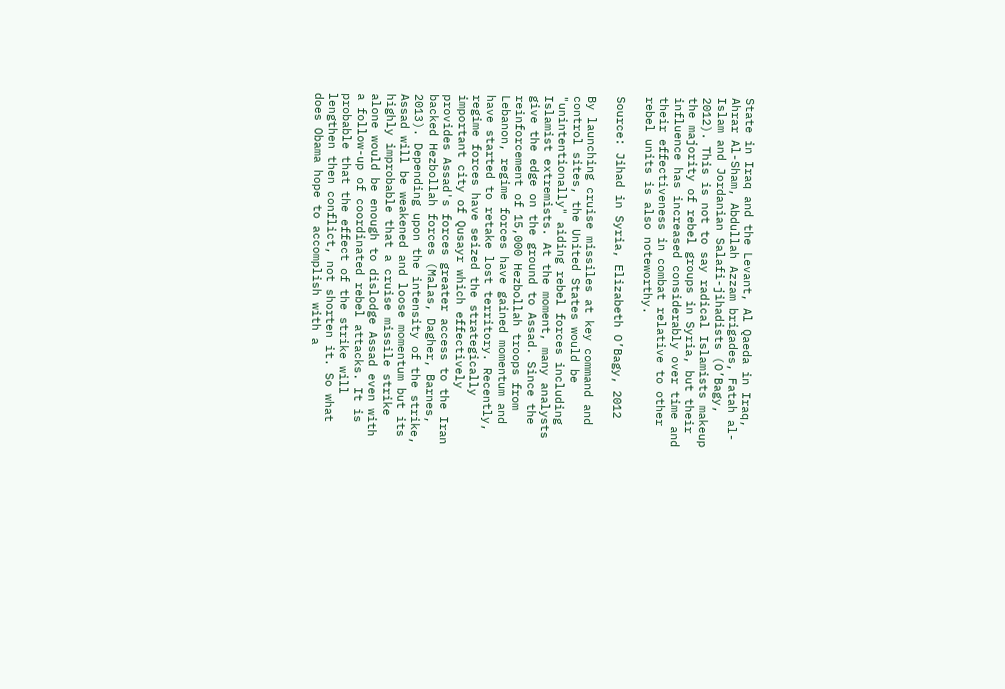State in Iraq and the Levant, Al Qaeda in Iraq, Ahrar Al-Sham, Abdullah Azzam brigades, Fatah al-Islam and Jordanian Salafi-jihadists (O’Bagy, 2012). This is not to say radical Islamists makeup the majority of rebel groups in Syria, but their influence has increased considerably over time and their effectiveness in combat relative to other rebel units is also noteworthy.

Source: Jihad in Syria, Elizabeth O’Bagy, 2012

By launching cruise missiles at key command and control sites, the United States would be "unintentionally" aiding rebel forces including Islamist extremists. At the moment, many analysts give the edge on the ground to Assad. Since the reinforcement of 15,000 Hezbollah troops from Lebanon, regime forces have gained momentum and have started to retake lost territory. Recently, regime forces have seized the strategically important city of Qusayr which effectively provides Assad's forces greater access to the Iran backed Hezbollah forces (Malas, Dagher, Barnes, 2013). Depending upon the intensity of the strike, Assad will be weakened and loose momentum but its highly improbable that a cruise missile strike alone would be enough to dislodge Assad even with a follow-up of coordinated rebel attacks. It is probable that the effect of the strike will lengthen then conflict, not shorten it. So what does Obama hope to accomplish with a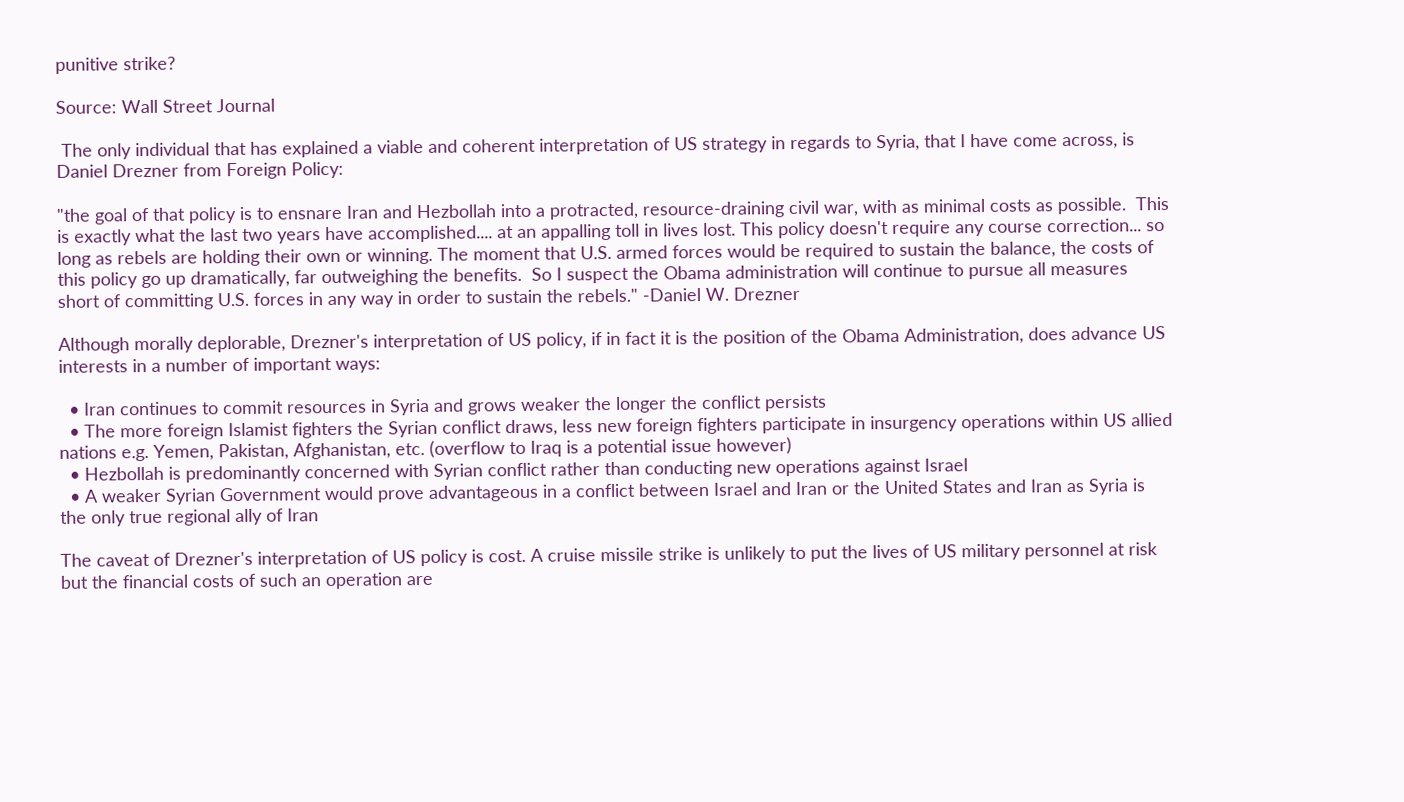punitive strike?

Source: Wall Street Journal

 The only individual that has explained a viable and coherent interpretation of US strategy in regards to Syria, that I have come across, is Daniel Drezner from Foreign Policy:

"the goal of that policy is to ensnare Iran and Hezbollah into a protracted, resource-draining civil war, with as minimal costs as possible.  This is exactly what the last two years have accomplished.... at an appalling toll in lives lost. This policy doesn't require any course correction... so long as rebels are holding their own or winning. The moment that U.S. armed forces would be required to sustain the balance, the costs of this policy go up dramatically, far outweighing the benefits.  So I suspect the Obama administration will continue to pursue all measures short of committing U.S. forces in any way in order to sustain the rebels." -Daniel W. Drezner

Although morally deplorable, Drezner's interpretation of US policy, if in fact it is the position of the Obama Administration, does advance US interests in a number of important ways:

  • Iran continues to commit resources in Syria and grows weaker the longer the conflict persists
  • The more foreign Islamist fighters the Syrian conflict draws, less new foreign fighters participate in insurgency operations within US allied nations e.g. Yemen, Pakistan, Afghanistan, etc. (overflow to Iraq is a potential issue however)
  • Hezbollah is predominantly concerned with Syrian conflict rather than conducting new operations against Israel
  • A weaker Syrian Government would prove advantageous in a conflict between Israel and Iran or the United States and Iran as Syria is the only true regional ally of Iran

The caveat of Drezner's interpretation of US policy is cost. A cruise missile strike is unlikely to put the lives of US military personnel at risk but the financial costs of such an operation are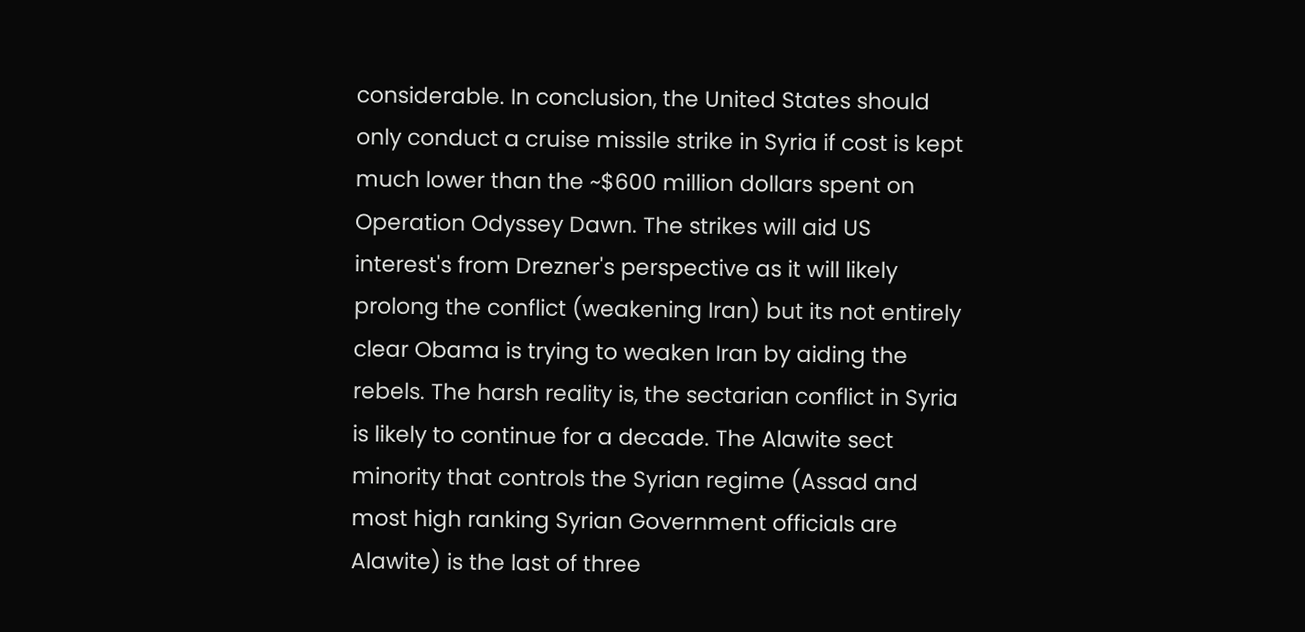considerable. In conclusion, the United States should only conduct a cruise missile strike in Syria if cost is kept much lower than the ~$600 million dollars spent on Operation Odyssey Dawn. The strikes will aid US interest's from Drezner's perspective as it will likely prolong the conflict (weakening Iran) but its not entirely clear Obama is trying to weaken Iran by aiding the rebels. The harsh reality is, the sectarian conflict in Syria is likely to continue for a decade. The Alawite sect minority that controls the Syrian regime (Assad and most high ranking Syrian Government officials are Alawite) is the last of three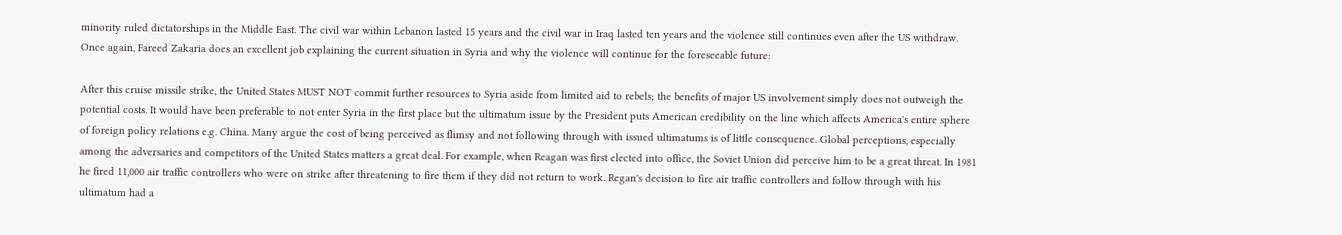minority ruled dictatorships in the Middle East. The civil war within Lebanon lasted 15 years and the civil war in Iraq lasted ten years and the violence still continues even after the US withdraw. Once again, Fareed Zakaria does an excellent job explaining the current situation in Syria and why the violence will continue for the foreseeable future:

After this cruise missile strike, the United States MUST NOT commit further resources to Syria aside from limited aid to rebels; the benefits of major US involvement simply does not outweigh the potential costs. It would have been preferable to not enter Syria in the first place but the ultimatum issue by the President puts American credibility on the line which affects America's entire sphere of foreign policy relations e.g. China. Many argue the cost of being perceived as flimsy and not following through with issued ultimatums is of little consequence. Global perceptions, especially among the adversaries and competitors of the United States matters a great deal. For example, when Reagan was first elected into office, the Soviet Union did perceive him to be a great threat. In 1981 he fired 11,000 air traffic controllers who were on strike after threatening to fire them if they did not return to work. Regan's decision to fire air traffic controllers and follow through with his ultimatum had a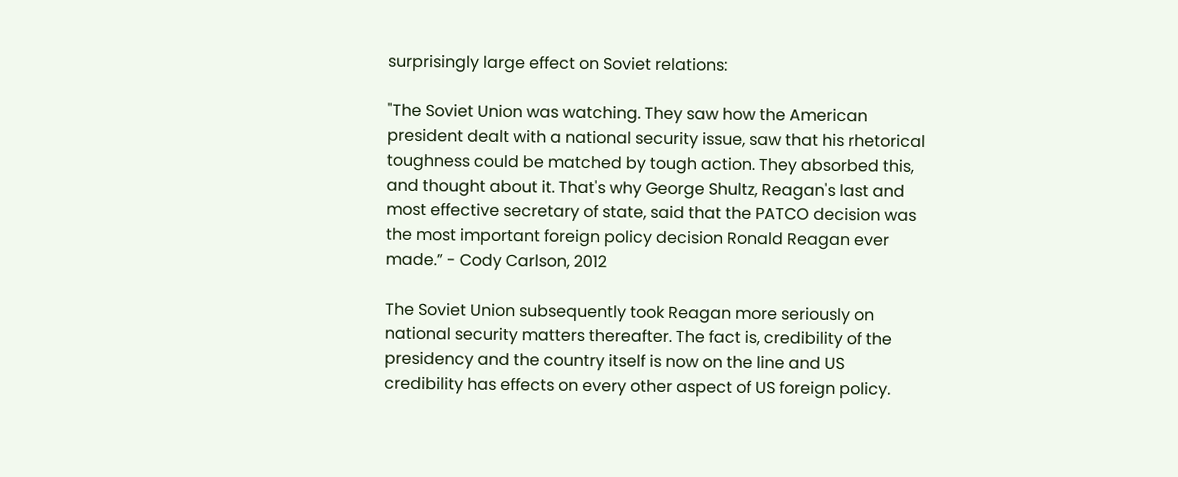surprisingly large effect on Soviet relations:

"The Soviet Union was watching. They saw how the American president dealt with a national security issue, saw that his rhetorical toughness could be matched by tough action. They absorbed this, and thought about it. That's why George Shultz, Reagan's last and most effective secretary of state, said that the PATCO decision was the most important foreign policy decision Ronald Reagan ever made.” - Cody Carlson, 2012

The Soviet Union subsequently took Reagan more seriously on national security matters thereafter. The fact is, credibility of the presidency and the country itself is now on the line and US credibility has effects on every other aspect of US foreign policy.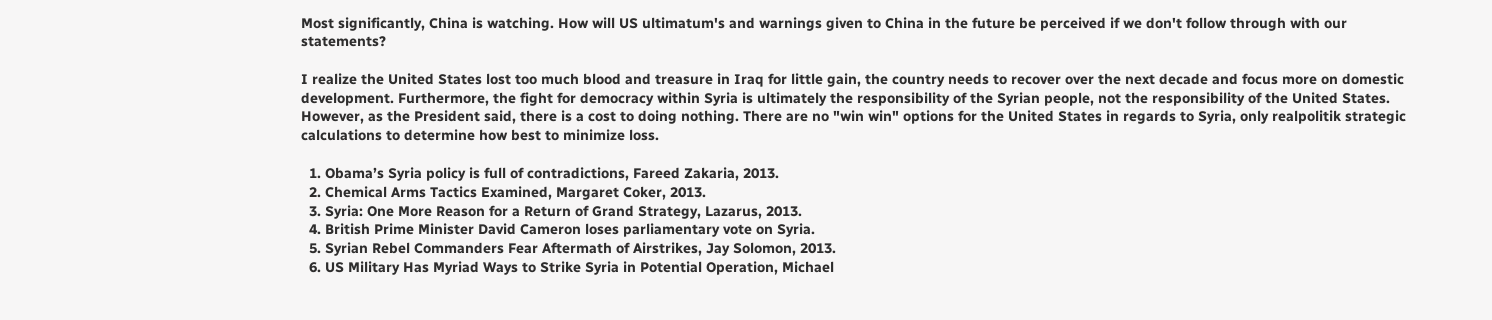Most significantly, China is watching. How will US ultimatum's and warnings given to China in the future be perceived if we don't follow through with our statements?

I realize the United States lost too much blood and treasure in Iraq for little gain, the country needs to recover over the next decade and focus more on domestic development. Furthermore, the fight for democracy within Syria is ultimately the responsibility of the Syrian people, not the responsibility of the United States. However, as the President said, there is a cost to doing nothing. There are no "win win" options for the United States in regards to Syria, only realpolitik strategic calculations to determine how best to minimize loss.

  1. Obama’s Syria policy is full of contradictions, Fareed Zakaria, 2013.
  2. Chemical Arms Tactics Examined, Margaret Coker, 2013.
  3. Syria: One More Reason for a Return of Grand Strategy, Lazarus, 2013.
  4. British Prime Minister David Cameron loses parliamentary vote on Syria.
  5. Syrian Rebel Commanders Fear Aftermath of Airstrikes, Jay Solomon, 2013.
  6. US Military Has Myriad Ways to Strike Syria in Potential Operation, Michael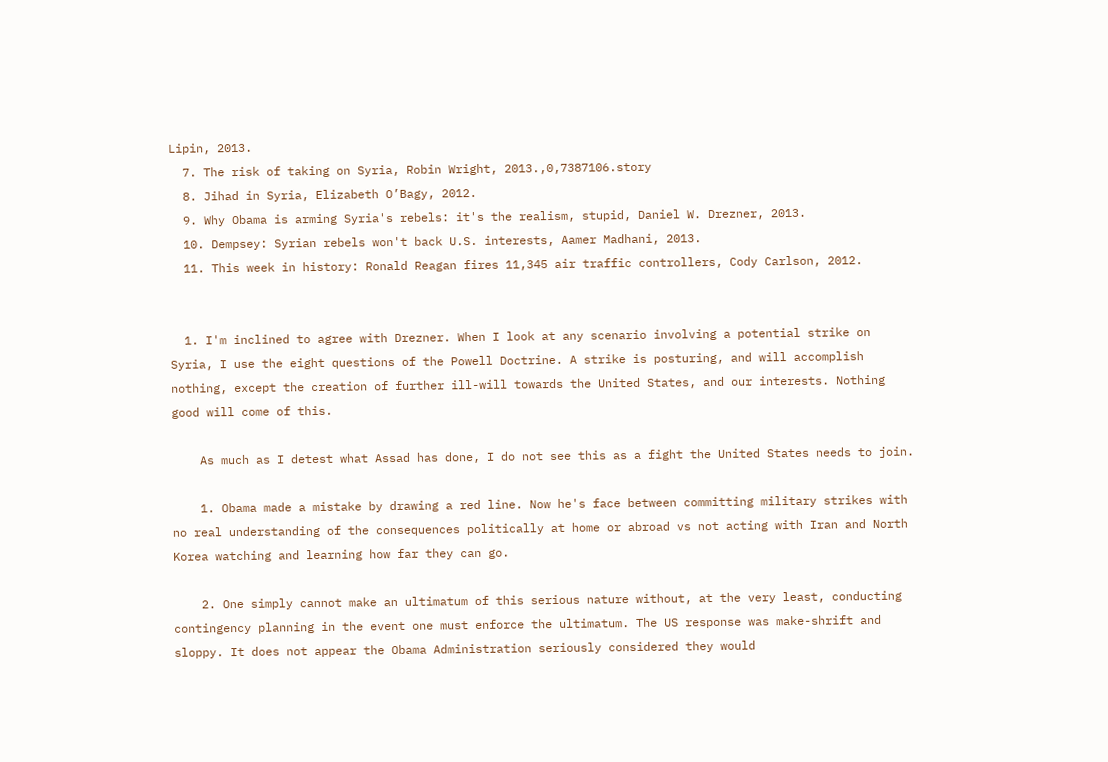Lipin, 2013.
  7. The risk of taking on Syria, Robin Wright, 2013.,0,7387106.story
  8. Jihad in Syria, Elizabeth O’Bagy, 2012.
  9. Why Obama is arming Syria's rebels: it's the realism, stupid, Daniel W. Drezner, 2013.
  10. Dempsey: Syrian rebels won't back U.S. interests, Aamer Madhani, 2013.
  11. This week in history: Ronald Reagan fires 11,345 air traffic controllers, Cody Carlson, 2012.


  1. I'm inclined to agree with Drezner. When I look at any scenario involving a potential strike on Syria, I use the eight questions of the Powell Doctrine. A strike is posturing, and will accomplish nothing, except the creation of further ill-will towards the United States, and our interests. Nothing good will come of this.

    As much as I detest what Assad has done, I do not see this as a fight the United States needs to join.

    1. Obama made a mistake by drawing a red line. Now he's face between committing military strikes with no real understanding of the consequences politically at home or abroad vs not acting with Iran and North Korea watching and learning how far they can go.

    2. One simply cannot make an ultimatum of this serious nature without, at the very least, conducting contingency planning in the event one must enforce the ultimatum. The US response was make-shrift and sloppy. It does not appear the Obama Administration seriously considered they would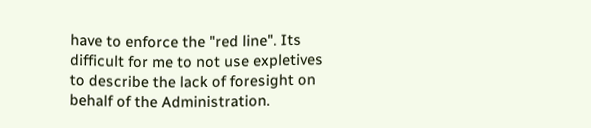have to enforce the "red line". Its difficult for me to not use expletives to describe the lack of foresight on behalf of the Administration.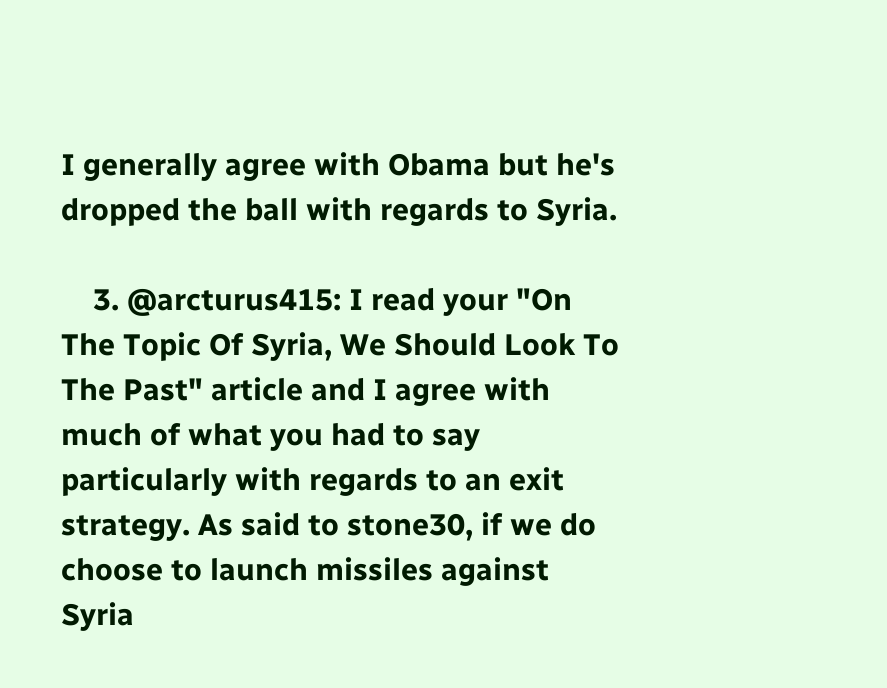I generally agree with Obama but he's dropped the ball with regards to Syria.

    3. @arcturus415: I read your "On The Topic Of Syria, We Should Look To The Past" article and I agree with much of what you had to say particularly with regards to an exit strategy. As said to stone30, if we do choose to launch missiles against Syria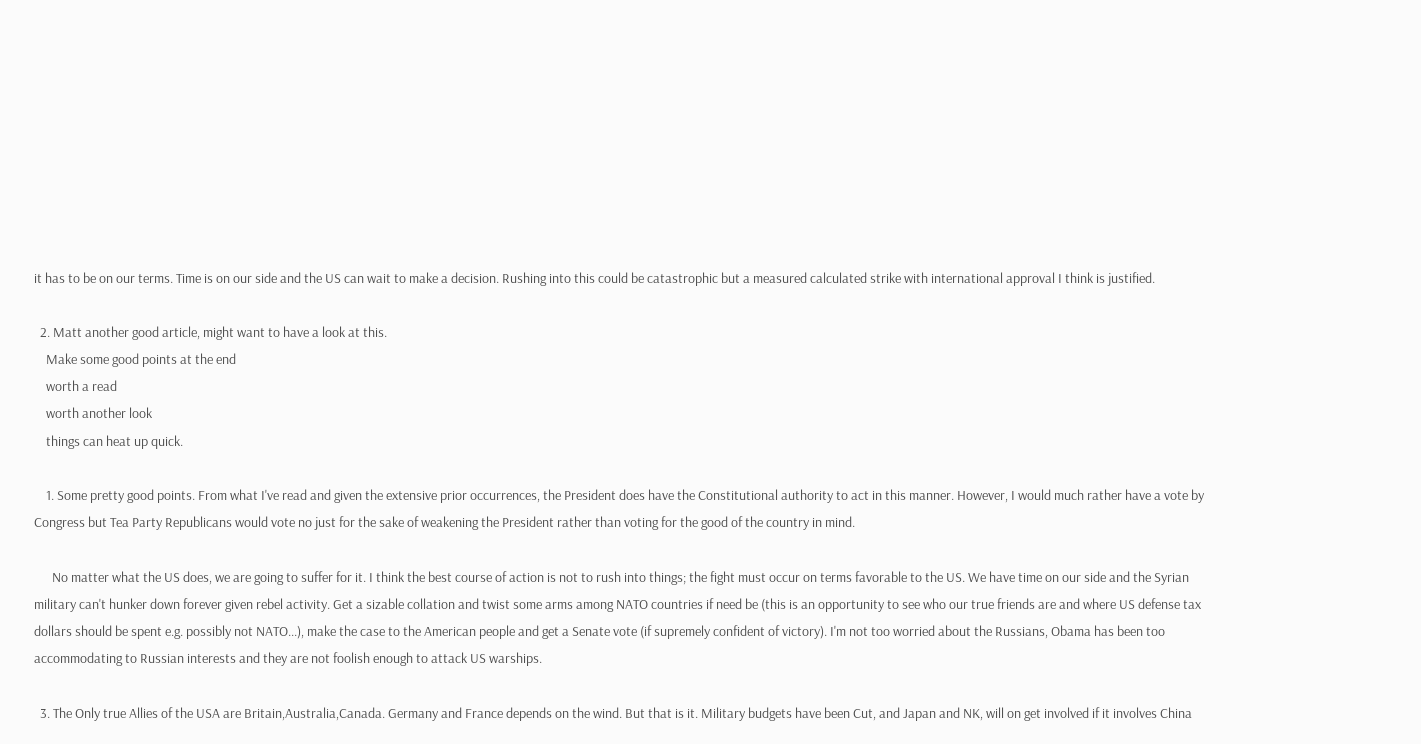it has to be on our terms. Time is on our side and the US can wait to make a decision. Rushing into this could be catastrophic but a measured calculated strike with international approval I think is justified.

  2. Matt another good article, might want to have a look at this.
    Make some good points at the end
    worth a read
    worth another look
    things can heat up quick.

    1. Some pretty good points. From what I've read and given the extensive prior occurrences, the President does have the Constitutional authority to act in this manner. However, I would much rather have a vote by Congress but Tea Party Republicans would vote no just for the sake of weakening the President rather than voting for the good of the country in mind.

      No matter what the US does, we are going to suffer for it. I think the best course of action is not to rush into things; the fight must occur on terms favorable to the US. We have time on our side and the Syrian military can't hunker down forever given rebel activity. Get a sizable collation and twist some arms among NATO countries if need be (this is an opportunity to see who our true friends are and where US defense tax dollars should be spent e.g. possibly not NATO...), make the case to the American people and get a Senate vote (if supremely confident of victory). I'm not too worried about the Russians, Obama has been too accommodating to Russian interests and they are not foolish enough to attack US warships.

  3. The Only true Allies of the USA are Britain,Australia,Canada. Germany and France depends on the wind. But that is it. Military budgets have been Cut, and Japan and NK, will on get involved if it involves China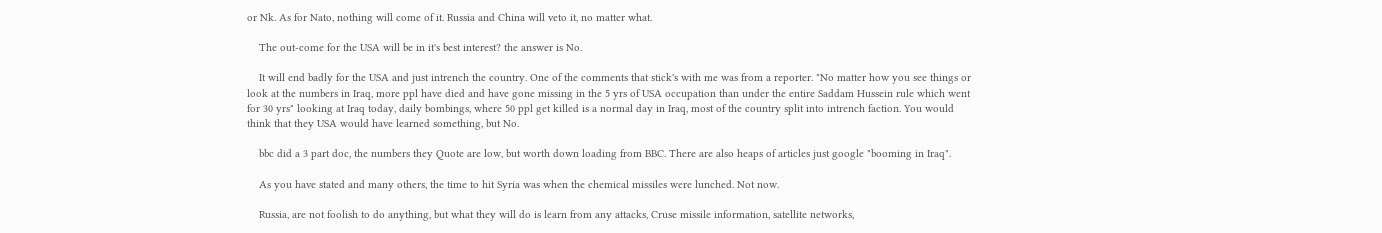or Nk. As for Nato, nothing will come of it. Russia and China will veto it, no matter what.

    The out-come for the USA will be in it's best interest? the answer is No.

    It will end badly for the USA and just intrench the country. One of the comments that stick's with me was from a reporter. "No matter how you see things or look at the numbers in Iraq, more ppl have died and have gone missing in the 5 yrs of USA occupation than under the entire Saddam Hussein rule which went for 30 yrs" looking at Iraq today, daily bombings, where 50 ppl get killed is a normal day in Iraq, most of the country split into intrench faction. You would think that they USA would have learned something, but No.

    bbc did a 3 part doc, the numbers they Quote are low, but worth down loading from BBC. There are also heaps of articles just google "booming in Iraq".

    As you have stated and many others, the time to hit Syria was when the chemical missiles were lunched. Not now.

    Russia, are not foolish to do anything, but what they will do is learn from any attacks, Cruse missile information, satellite networks,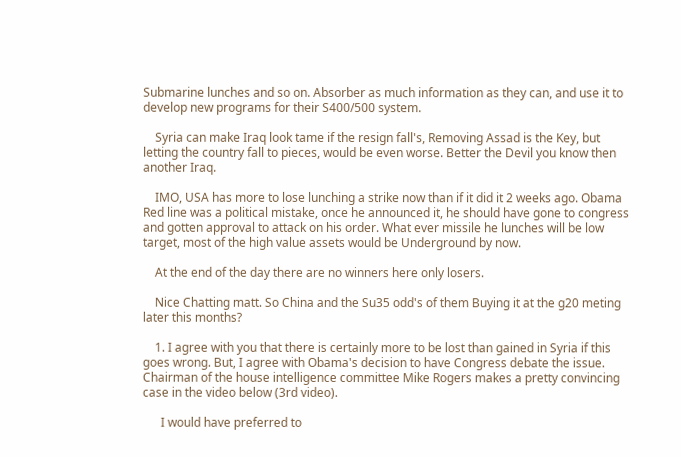Submarine lunches and so on. Absorber as much information as they can, and use it to develop new programs for their S400/500 system.

    Syria can make Iraq look tame if the resign fall's, Removing Assad is the Key, but letting the country fall to pieces, would be even worse. Better the Devil you know then another Iraq.

    IMO, USA has more to lose lunching a strike now than if it did it 2 weeks ago. Obama Red line was a political mistake, once he announced it, he should have gone to congress and gotten approval to attack on his order. What ever missile he lunches will be low target, most of the high value assets would be Underground by now.

    At the end of the day there are no winners here only losers.

    Nice Chatting matt. So China and the Su35 odd's of them Buying it at the g20 meting later this months?

    1. I agree with you that there is certainly more to be lost than gained in Syria if this goes wrong. But, I agree with Obama's decision to have Congress debate the issue. Chairman of the house intelligence committee Mike Rogers makes a pretty convincing case in the video below (3rd video).

      I would have preferred to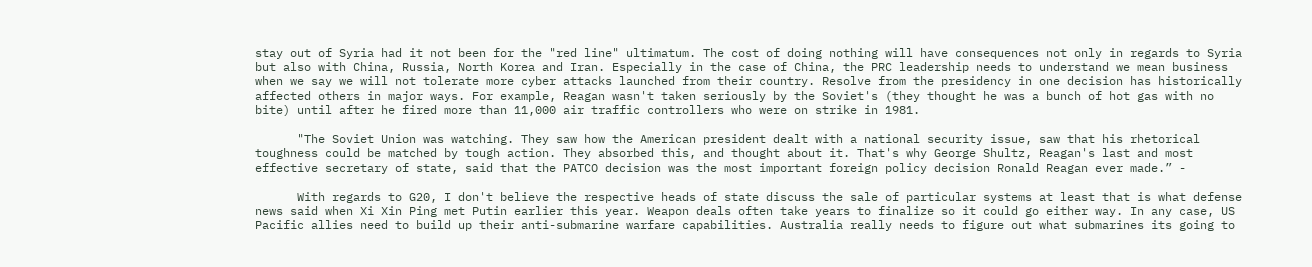stay out of Syria had it not been for the "red line" ultimatum. The cost of doing nothing will have consequences not only in regards to Syria but also with China, Russia, North Korea and Iran. Especially in the case of China, the PRC leadership needs to understand we mean business when we say we will not tolerate more cyber attacks launched from their country. Resolve from the presidency in one decision has historically affected others in major ways. For example, Reagan wasn't taken seriously by the Soviet's (they thought he was a bunch of hot gas with no bite) until after he fired more than 11,000 air traffic controllers who were on strike in 1981.

      "The Soviet Union was watching. They saw how the American president dealt with a national security issue, saw that his rhetorical toughness could be matched by tough action. They absorbed this, and thought about it. That's why George Shultz, Reagan's last and most effective secretary of state, said that the PATCO decision was the most important foreign policy decision Ronald Reagan ever made.” -

      With regards to G20, I don't believe the respective heads of state discuss the sale of particular systems at least that is what defense news said when Xi Xin Ping met Putin earlier this year. Weapon deals often take years to finalize so it could go either way. In any case, US Pacific allies need to build up their anti-submarine warfare capabilities. Australia really needs to figure out what submarines its going to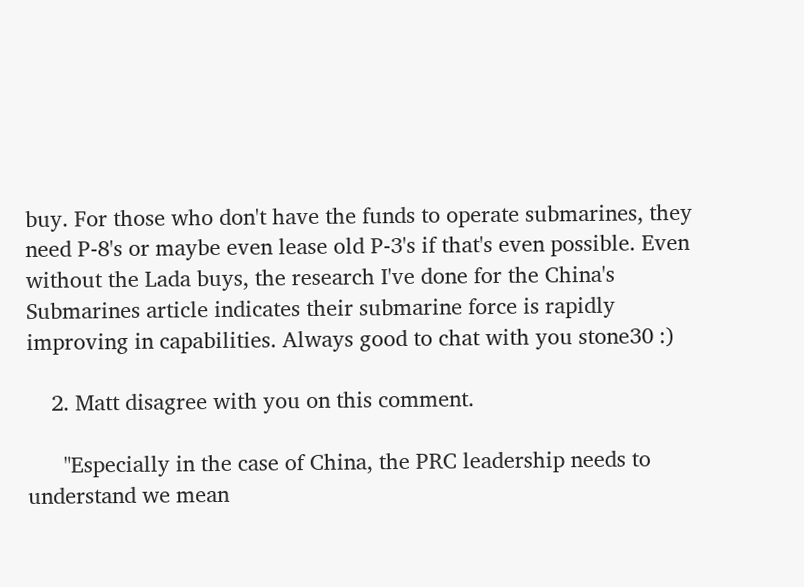buy. For those who don't have the funds to operate submarines, they need P-8's or maybe even lease old P-3's if that's even possible. Even without the Lada buys, the research I've done for the China's Submarines article indicates their submarine force is rapidly improving in capabilities. Always good to chat with you stone30 :)

    2. Matt disagree with you on this comment.

      "Especially in the case of China, the PRC leadership needs to understand we mean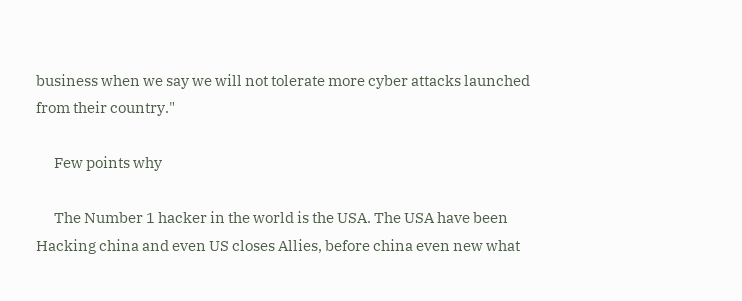business when we say we will not tolerate more cyber attacks launched from their country."

      Few points why

      The Number 1 hacker in the world is the USA. The USA have been Hacking china and even US closes Allies, before china even new what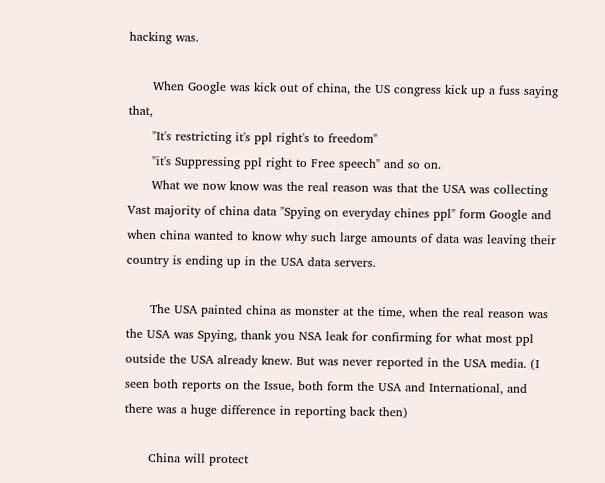hacking was.

      When Google was kick out of china, the US congress kick up a fuss saying that,
      "It's restricting it's ppl right's to freedom"
      "it's Suppressing ppl right to Free speech" and so on.
      What we now know was the real reason was that the USA was collecting Vast majority of china data "Spying on everyday chines ppl" form Google and when china wanted to know why such large amounts of data was leaving their country is ending up in the USA data servers.

      The USA painted china as monster at the time, when the real reason was the USA was Spying, thank you NSA leak for confirming for what most ppl outside the USA already knew. But was never reported in the USA media. (I seen both reports on the Issue, both form the USA and International, and there was a huge difference in reporting back then)

      China will protect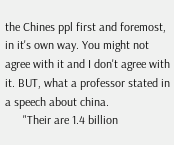the Chines ppl first and foremost, in it's own way. You might not agree with it and I don't agree with it. BUT, what a professor stated in a speech about china.
      "Their are 1.4 billion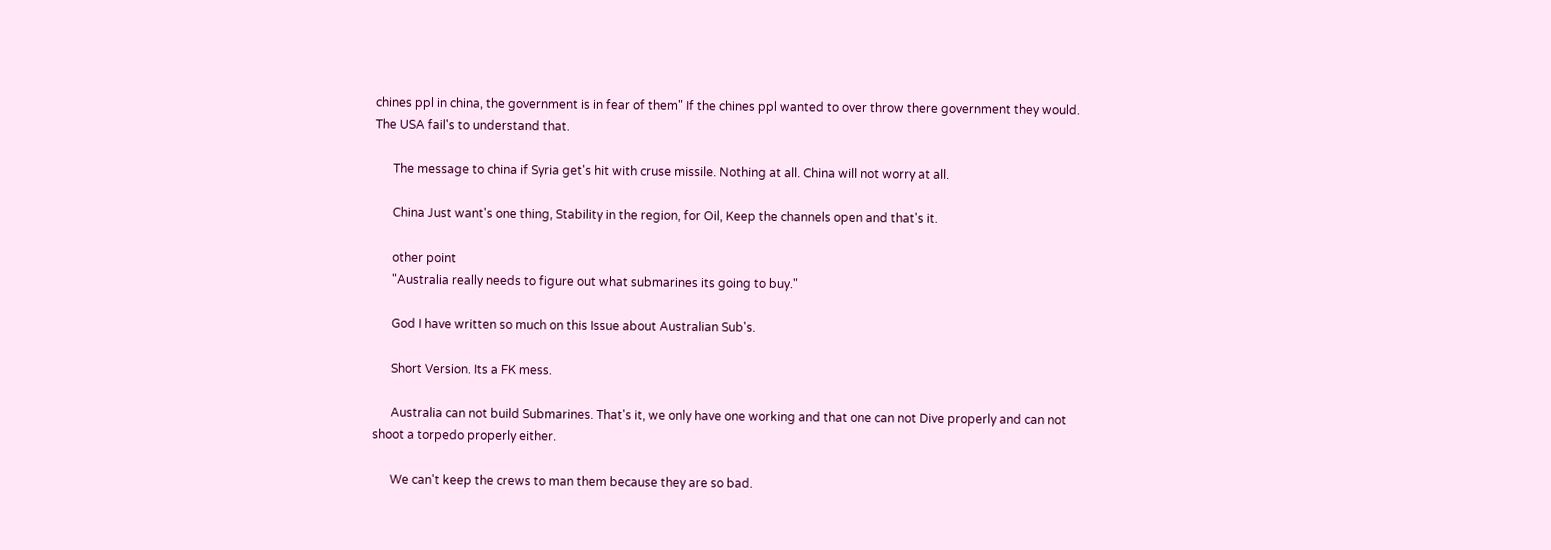chines ppl in china, the government is in fear of them" If the chines ppl wanted to over throw there government they would. The USA fail's to understand that.

      The message to china if Syria get's hit with cruse missile. Nothing at all. China will not worry at all.

      China Just want's one thing, Stability in the region, for Oil, Keep the channels open and that's it.

      other point
      "Australia really needs to figure out what submarines its going to buy."

      God I have written so much on this Issue about Australian Sub's.

      Short Version. Its a FK mess.

      Australia can not build Submarines. That's it, we only have one working and that one can not Dive properly and can not shoot a torpedo properly either.

      We can't keep the crews to man them because they are so bad.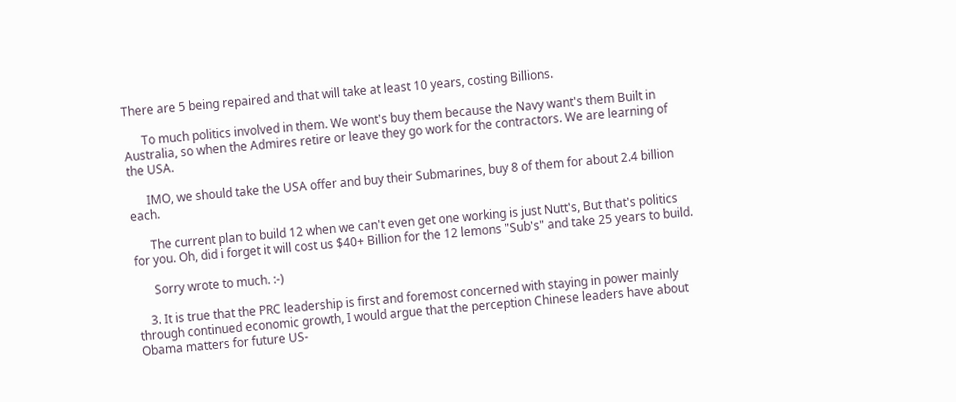There are 5 being repaired and that will take at least 10 years, costing Billions.

      To much politics involved in them. We wont's buy them because the Navy want's them Built in Australia, so when the Admires retire or leave they go work for the contractors. We are learning of the USA.

      IMO, we should take the USA offer and buy their Submarines, buy 8 of them for about 2.4 billion each.

      The current plan to build 12 when we can't even get one working is just Nutt's, But that's politics for you. Oh, did i forget it will cost us $40+ Billion for the 12 lemons "Sub's" and take 25 years to build.

      Sorry wrote to much. :-)

    3. It is true that the PRC leadership is first and foremost concerned with staying in power mainly through continued economic growth, I would argue that the perception Chinese leaders have about Obama matters for future US-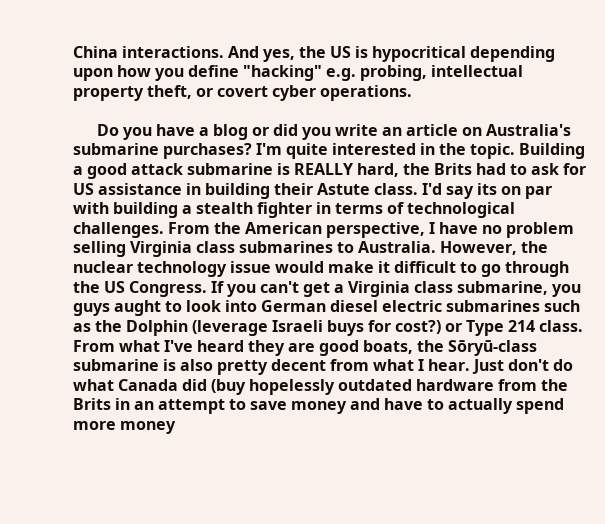China interactions. And yes, the US is hypocritical depending upon how you define "hacking" e.g. probing, intellectual property theft, or covert cyber operations.

      Do you have a blog or did you write an article on Australia's submarine purchases? I'm quite interested in the topic. Building a good attack submarine is REALLY hard, the Brits had to ask for US assistance in building their Astute class. I'd say its on par with building a stealth fighter in terms of technological challenges. From the American perspective, I have no problem selling Virginia class submarines to Australia. However, the nuclear technology issue would make it difficult to go through the US Congress. If you can't get a Virginia class submarine, you guys aught to look into German diesel electric submarines such as the Dolphin (leverage Israeli buys for cost?) or Type 214 class. From what I've heard they are good boats, the Sōryū-class submarine is also pretty decent from what I hear. Just don't do what Canada did (buy hopelessly outdated hardware from the Brits in an attempt to save money and have to actually spend more money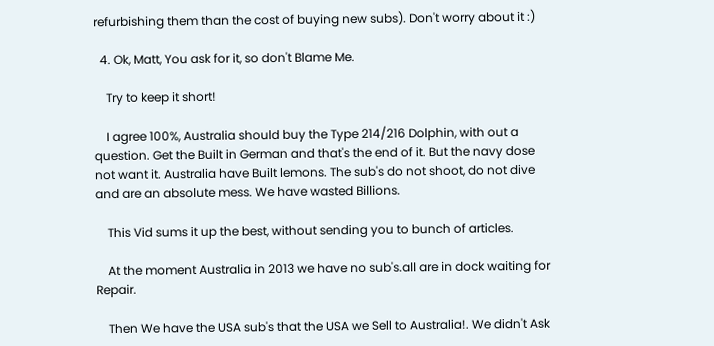refurbishing them than the cost of buying new subs). Don't worry about it :)

  4. Ok, Matt, You ask for it, so don't Blame Me.

    Try to keep it short!

    I agree 100%, Australia should buy the Type 214/216 Dolphin, with out a question. Get the Built in German and that's the end of it. But the navy dose not want it. Australia have Built lemons. The sub's do not shoot, do not dive and are an absolute mess. We have wasted Billions.

    This Vid sums it up the best, without sending you to bunch of articles.

    At the moment Australia in 2013 we have no sub's.all are in dock waiting for Repair.

    Then We have the USA sub's that the USA we Sell to Australia!. We didn't Ask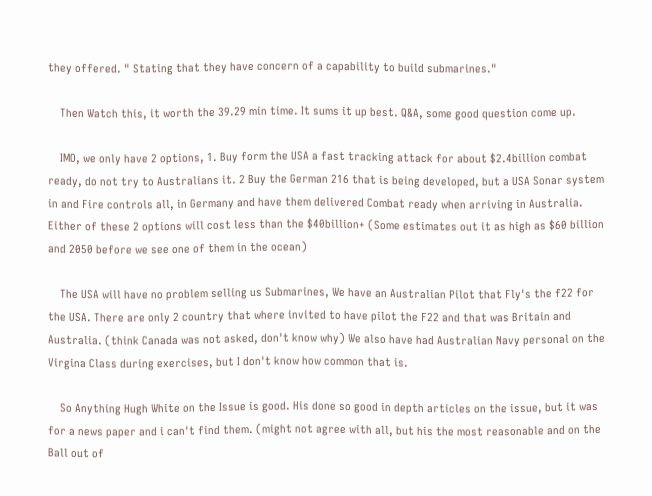they offered. " Stating that they have concern of a capability to build submarines."

    Then Watch this, it worth the 39.29 min time. It sums it up best. Q&A, some good question come up.

    IMO, we only have 2 options, 1. Buy form the USA a fast tracking attack for about $2.4billion combat ready, do not try to Australians it. 2 Buy the German 216 that is being developed, but a USA Sonar system in and Fire controls all, in Germany and have them delivered Combat ready when arriving in Australia. Either of these 2 options will cost less than the $40billion+ (Some estimates out it as high as $60 billion and 2050 before we see one of them in the ocean)

    The USA will have no problem selling us Submarines, We have an Australian Pilot that Fly's the f22 for the USA. There are only 2 country that where invited to have pilot the F22 and that was Britain and Australia. (think Canada was not asked, don't know why) We also have had Australian Navy personal on the Virgina Class during exercises, but I don't know how common that is.

    So Anything Hugh White on the Issue is good. His done so good in depth articles on the issue, but it was for a news paper and i can't find them. (might not agree with all, but his the most reasonable and on the Ball out of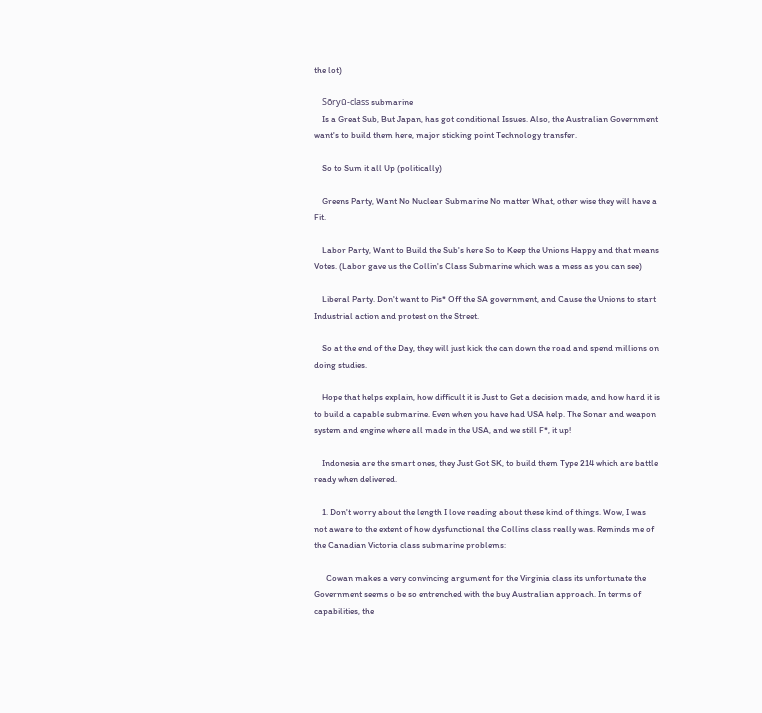the lot)

    Sōryū-class submarine
    Is a Great Sub, But Japan, has got conditional Issues. Also, the Australian Government want's to build them here, major sticking point Technology transfer.

    So to Sum it all Up (politically)

    Greens Party, Want No Nuclear Submarine No matter What, other wise they will have a Fit.

    Labor Party, Want to Build the Sub's here So to Keep the Unions Happy and that means Votes. (Labor gave us the Collin's Class Submarine which was a mess as you can see)

    Liberal Party. Don't want to Pis* Off the SA government, and Cause the Unions to start Industrial action and protest on the Street.

    So at the end of the Day, they will just kick the can down the road and spend millions on doing studies.

    Hope that helps explain, how difficult it is Just to Get a decision made, and how hard it is to build a capable submarine. Even when you have had USA help. The Sonar and weapon system and engine where all made in the USA, and we still F*, it up!

    Indonesia are the smart ones, they Just Got SK, to build them Type 214 which are battle ready when delivered.

    1. Don't worry about the length I love reading about these kind of things. Wow, I was not aware to the extent of how dysfunctional the Collins class really was. Reminds me of the Canadian Victoria class submarine problems:

      Cowan makes a very convincing argument for the Virginia class its unfortunate the Government seems o be so entrenched with the buy Australian approach. In terms of capabilities, the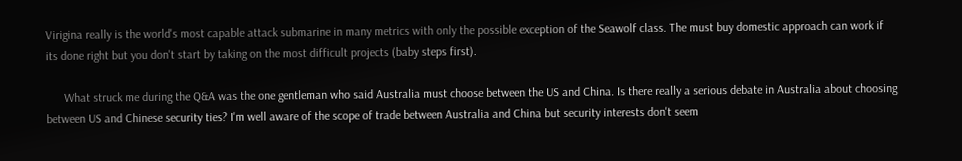Virigina really is the world's most capable attack submarine in many metrics with only the possible exception of the Seawolf class. The must buy domestic approach can work if its done right but you don't start by taking on the most difficult projects (baby steps first).

      What struck me during the Q&A was the one gentleman who said Australia must choose between the US and China. Is there really a serious debate in Australia about choosing between US and Chinese security ties? I'm well aware of the scope of trade between Australia and China but security interests don't seem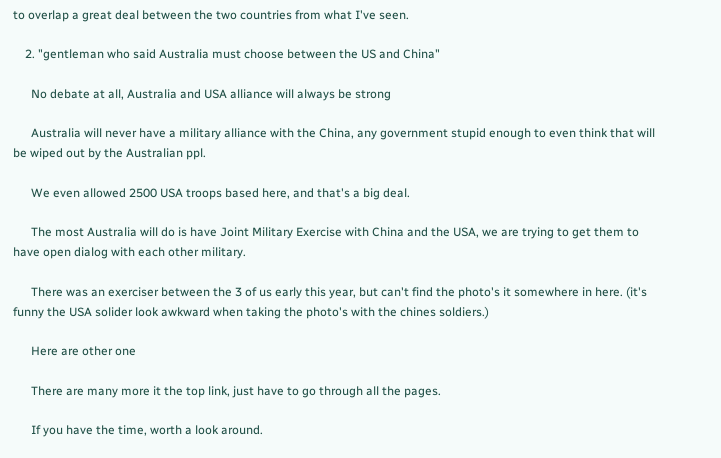to overlap a great deal between the two countries from what I've seen.

    2. "gentleman who said Australia must choose between the US and China"

      No debate at all, Australia and USA alliance will always be strong

      Australia will never have a military alliance with the China, any government stupid enough to even think that will be wiped out by the Australian ppl.

      We even allowed 2500 USA troops based here, and that's a big deal.

      The most Australia will do is have Joint Military Exercise with China and the USA, we are trying to get them to have open dialog with each other military.

      There was an exerciser between the 3 of us early this year, but can't find the photo's it somewhere in here. (it's funny the USA solider look awkward when taking the photo's with the chines soldiers.)

      Here are other one

      There are many more it the top link, just have to go through all the pages.

      If you have the time, worth a look around.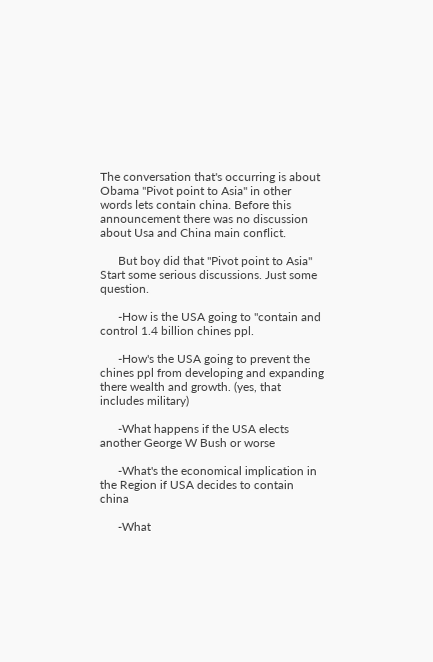The conversation that's occurring is about Obama "Pivot point to Asia" in other words lets contain china. Before this announcement there was no discussion about Usa and China main conflict.

      But boy did that "Pivot point to Asia" Start some serious discussions. Just some question.

      -How is the USA going to "contain and control 1.4 billion chines ppl.

      -How's the USA going to prevent the chines ppl from developing and expanding there wealth and growth. (yes, that includes military)

      -What happens if the USA elects another George W Bush or worse

      -What's the economical implication in the Region if USA decides to contain china

      -What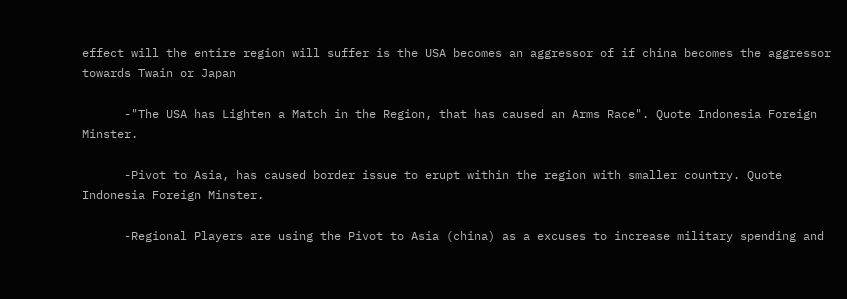effect will the entire region will suffer is the USA becomes an aggressor of if china becomes the aggressor towards Twain or Japan

      -"The USA has Lighten a Match in the Region, that has caused an Arms Race". Quote Indonesia Foreign Minster.

      -Pivot to Asia, has caused border issue to erupt within the region with smaller country. Quote Indonesia Foreign Minster.

      -Regional Players are using the Pivot to Asia (china) as a excuses to increase military spending and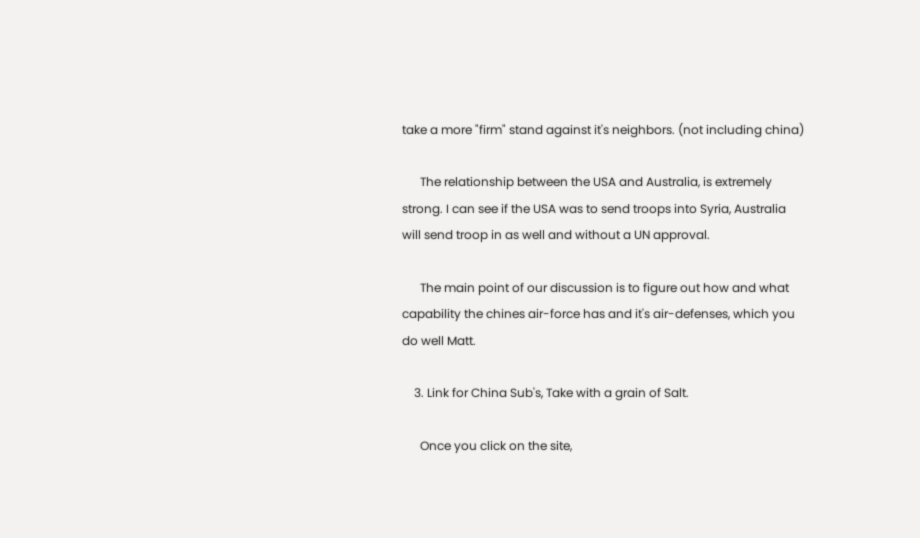take a more "firm" stand against it's neighbors. (not including china)

      The relationship between the USA and Australia, is extremely strong. I can see if the USA was to send troops into Syria, Australia will send troop in as well and without a UN approval.

      The main point of our discussion is to figure out how and what capability the chines air-force has and it's air-defenses, which you do well Matt.

    3. Link for China Sub's, Take with a grain of Salt.

      Once you click on the site,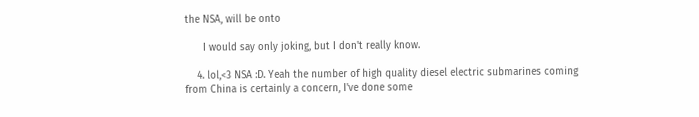the NSA, will be onto

      I would say only joking, but I don't really know.

    4. lol,<3 NSA :D. Yeah the number of high quality diesel electric submarines coming from China is certainly a concern, I've done some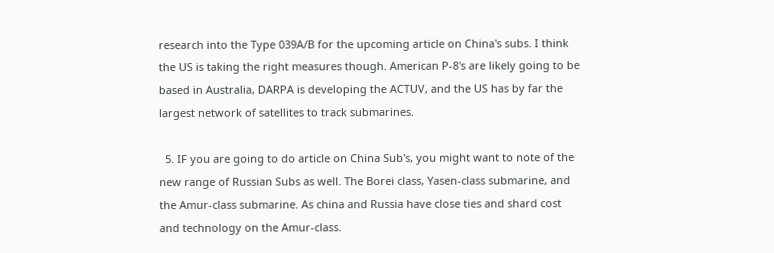research into the Type 039A/B for the upcoming article on China's subs. I think the US is taking the right measures though. American P-8's are likely going to be based in Australia, DARPA is developing the ACTUV, and the US has by far the largest network of satellites to track submarines.

  5. IF you are going to do article on China Sub's, you might want to note of the new range of Russian Subs as well. The Borei class, Yasen-class submarine, and the Amur-class submarine. As china and Russia have close ties and shard cost and technology on the Amur-class.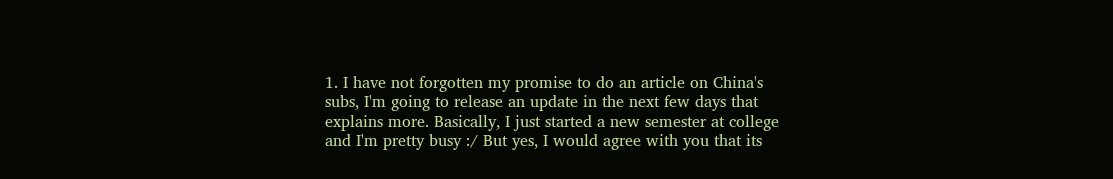1. I have not forgotten my promise to do an article on China's subs, I'm going to release an update in the next few days that explains more. Basically, I just started a new semester at college and I'm pretty busy :/ But yes, I would agree with you that its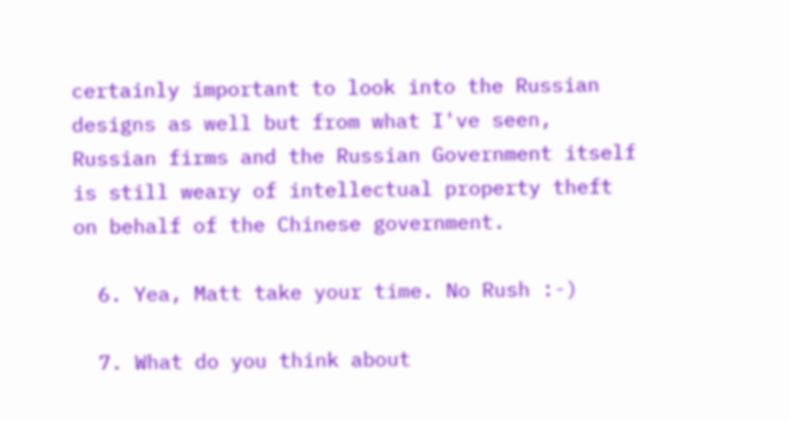certainly important to look into the Russian designs as well but from what I've seen, Russian firms and the Russian Government itself is still weary of intellectual property theft on behalf of the Chinese government.

  6. Yea, Matt take your time. No Rush :-)

  7. What do you think about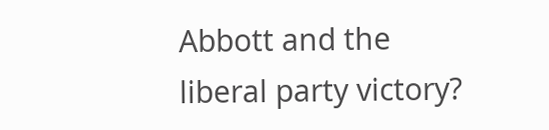Abbott and the liberal party victory?